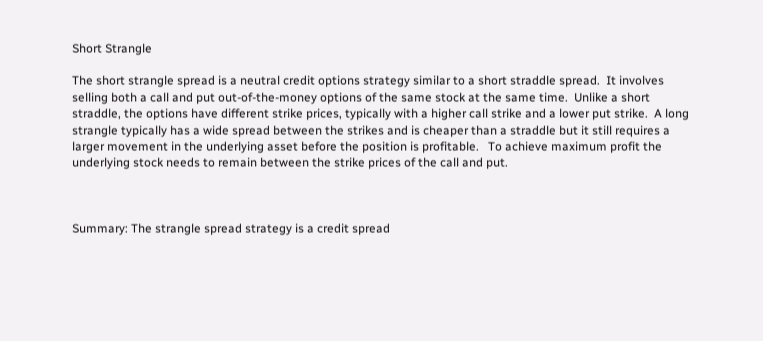Short Strangle

The short strangle spread is a neutral credit options strategy similar to a short straddle spread.  It involves selling both a call and put out-of-the-money options of the same stock at the same time.  Unlike a short straddle, the options have different strike prices, typically with a higher call strike and a lower put strike.  A long strangle typically has a wide spread between the strikes and is cheaper than a straddle but it still requires a larger movement in the underlying asset before the position is profitable.   To achieve maximum profit the underlying stock needs to remain between the strike prices of the call and put.



Summary: The strangle spread strategy is a credit spread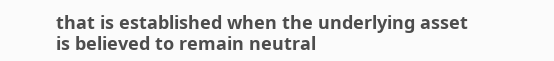that is established when the underlying asset is believed to remain neutral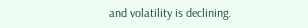and volatility is declining.